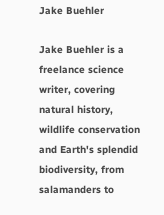Jake Buehler

Jake Buehler is a freelance science writer, covering natural history, wildlife conservation and Earth's splendid biodiversity, from salamanders to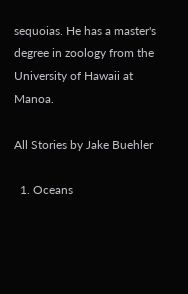sequoias. He has a master's degree in zoology from the University of Hawaii at Manoa.

All Stories by Jake Buehler

  1. Oceans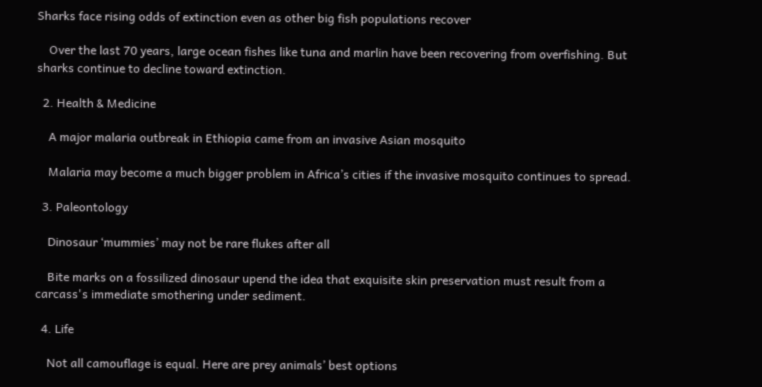Sharks face rising odds of extinction even as other big fish populations recover

    Over the last 70 years, large ocean fishes like tuna and marlin have been recovering from overfishing. But sharks continue to decline toward extinction.

  2. Health & Medicine

    A major malaria outbreak in Ethiopia came from an invasive Asian mosquito

    Malaria may become a much bigger problem in Africa’s cities if the invasive mosquito continues to spread.

  3. Paleontology

    Dinosaur ‘mummies’ may not be rare flukes after all

    Bite marks on a fossilized dinosaur upend the idea that exquisite skin preservation must result from a carcass's immediate smothering under sediment.

  4. Life

    Not all camouflage is equal. Here are prey animals’ best options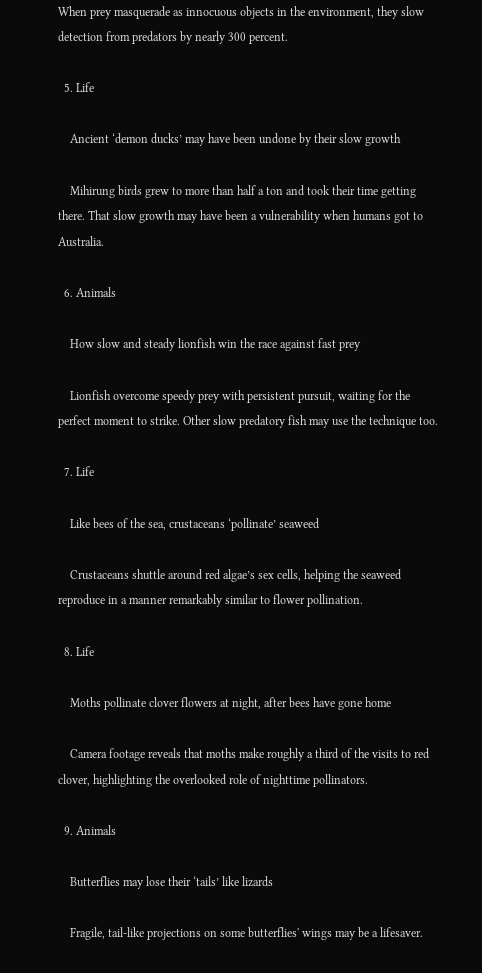When prey masquerade as innocuous objects in the environment, they slow detection from predators by nearly 300 percent.

  5. Life

    Ancient ‘demon ducks’ may have been undone by their slow growth

    Mihirung birds grew to more than half a ton and took their time getting there. That slow growth may have been a vulnerability when humans got to Australia.

  6. Animals

    How slow and steady lionfish win the race against fast prey

    Lionfish overcome speedy prey with persistent pursuit, waiting for the perfect moment to strike. Other slow predatory fish may use the technique too.

  7. Life

    Like bees of the sea, crustaceans ‘pollinate’ seaweed

    Crustaceans shuttle around red algae’s sex cells, helping the seaweed reproduce in a manner remarkably similar to flower pollination.

  8. Life

    Moths pollinate clover flowers at night, after bees have gone home

    Camera footage reveals that moths make roughly a third of the visits to red clover, highlighting the overlooked role of nighttime pollinators.

  9. Animals

    Butterflies may lose their ‘tails’ like lizards

    Fragile, tail-like projections on some butterflies' wings may be a lifesaver.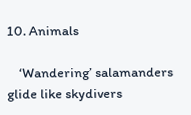10. Animals

    ‘Wandering’ salamanders glide like skydivers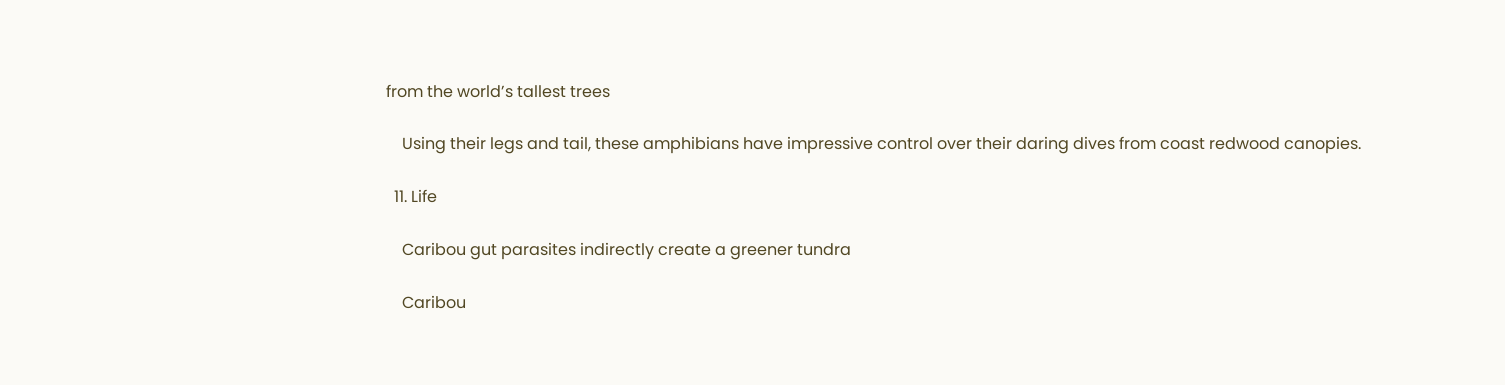from the world’s tallest trees

    Using their legs and tail, these amphibians have impressive control over their daring dives from coast redwood canopies.

  11. Life

    Caribou gut parasites indirectly create a greener tundra

    Caribou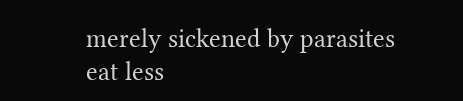merely sickened by parasites eat less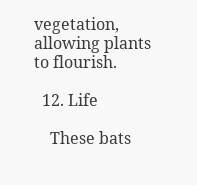vegetation, allowing plants to flourish.

  12. Life

    These bats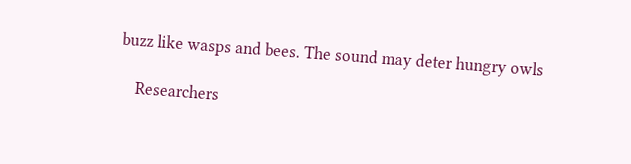buzz like wasps and bees. The sound may deter hungry owls

    Researchers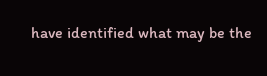have identified what may be the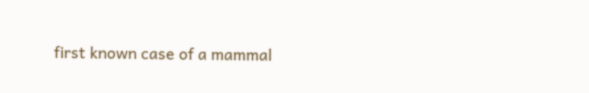first known case of a mammal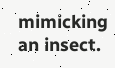mimicking an insect.